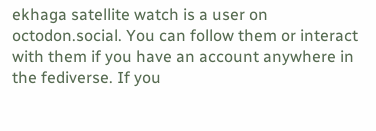ekhaga satellite watch is a user on octodon.social. You can follow them or interact with them if you have an account anywhere in the fediverse. If you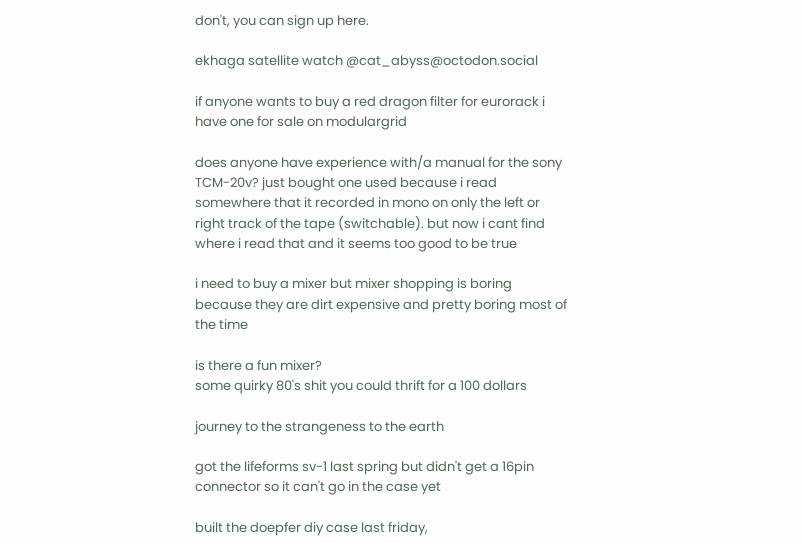don't, you can sign up here.

ekhaga satellite watch @cat_abyss@octodon.social

if anyone wants to buy a red dragon filter for eurorack i have one for sale on modulargrid

does anyone have experience with/a manual for the sony TCM-20v? just bought one used because i read somewhere that it recorded in mono on only the left or right track of the tape (switchable). but now i cant find where i read that and it seems too good to be true

i need to buy a mixer but mixer shopping is boring because they are dirt expensive and pretty boring most of the time

is there a fun mixer?
some quirky 80's shit you could thrift for a 100 dollars

journey to the strangeness to the earth

got the lifeforms sv-1 last spring but didn't get a 16pin connector so it can't go in the case yet

built the doepfer diy case last friday,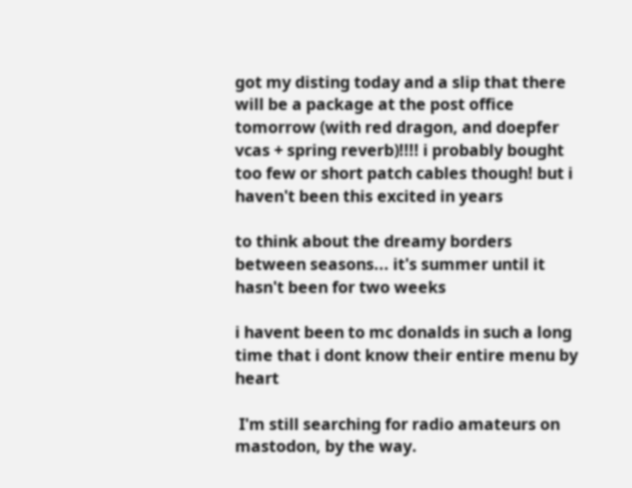got my disting today and a slip that there will be a package at the post office tomorrow (with red dragon, and doepfer vcas + spring reverb)!!!! i probably bought too few or short patch cables though! but i haven't been this excited in years

to think about the dreamy borders between seasons... it's summer until it hasn't been for two weeks

i havent been to mc donalds in such a long time that i dont know their entire menu by heart

 I'm still searching for radio amateurs on mastodon, by the way.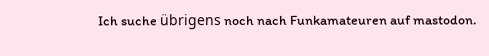Ich suche übrigens noch nach Funkamateuren auf mastodon.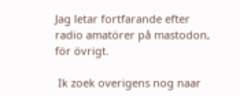Jag letar fortfarande efter radio amatörer på mastodon, för övrigt.

 Ik zoek overigens nog naar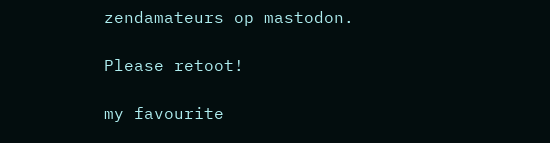zendamateurs op mastodon.

Please retoot!

my favourite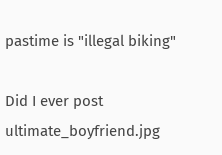pastime is "illegal biking"

Did I ever post ultimate_boyfriend.jpg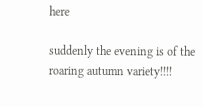here

suddenly the evening is of the roaring autumn variety!!!!